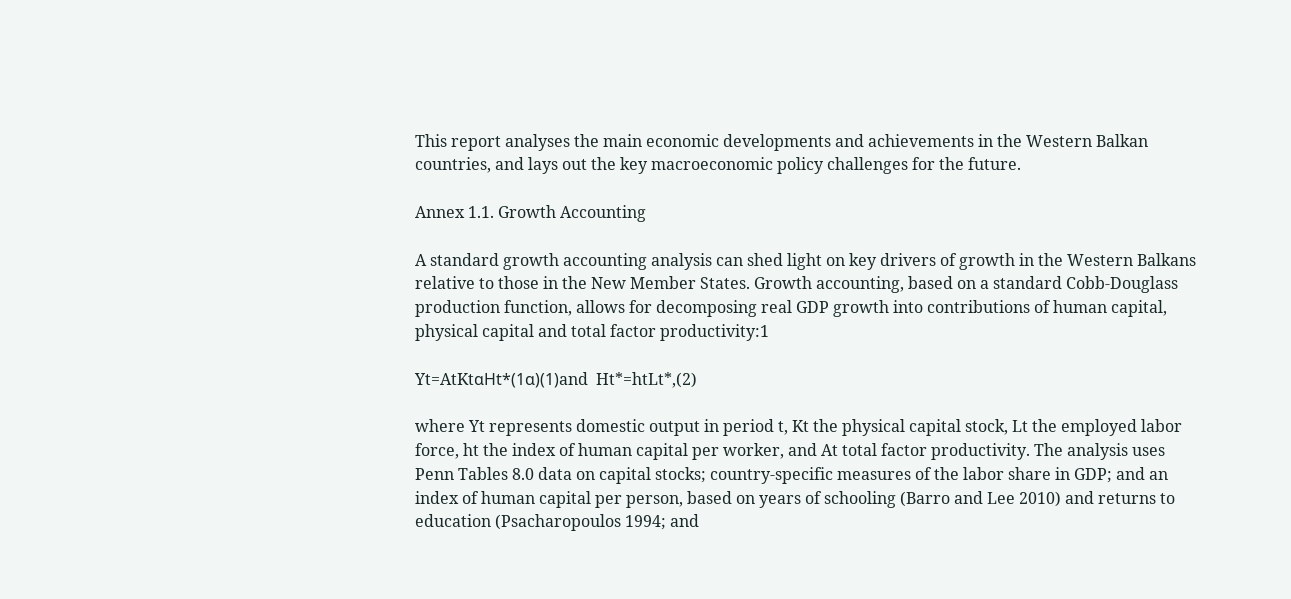This report analyses the main economic developments and achievements in the Western Balkan countries, and lays out the key macroeconomic policy challenges for the future.

Annex 1.1. Growth Accounting

A standard growth accounting analysis can shed light on key drivers of growth in the Western Balkans relative to those in the New Member States. Growth accounting, based on a standard Cobb-Douglass production function, allows for decomposing real GDP growth into contributions of human capital, physical capital and total factor productivity:1

Yt=AtKtαHt*(1α)(1)and  Ht*=htLt*,(2)

where Yt represents domestic output in period t, Kt the physical capital stock, Lt the employed labor force, ht the index of human capital per worker, and At total factor productivity. The analysis uses Penn Tables 8.0 data on capital stocks; country-specific measures of the labor share in GDP; and an index of human capital per person, based on years of schooling (Barro and Lee 2010) and returns to education (Psacharopoulos 1994; and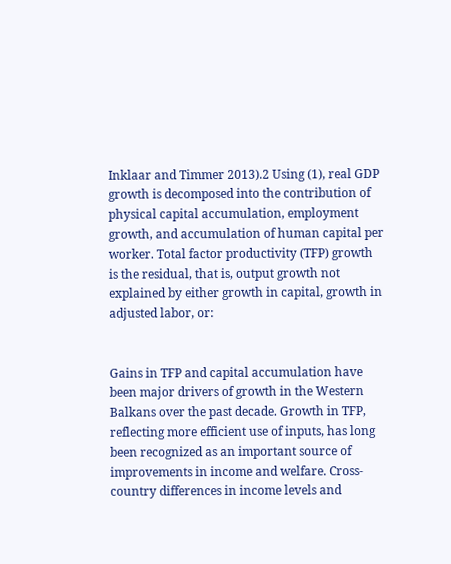Inklaar and Timmer 2013).2 Using (1), real GDP growth is decomposed into the contribution of physical capital accumulation, employment growth, and accumulation of human capital per worker. Total factor productivity (TFP) growth is the residual, that is, output growth not explained by either growth in capital, growth in adjusted labor, or:


Gains in TFP and capital accumulation have been major drivers of growth in the Western Balkans over the past decade. Growth in TFP, reflecting more efficient use of inputs, has long been recognized as an important source of improvements in income and welfare. Cross-country differences in income levels and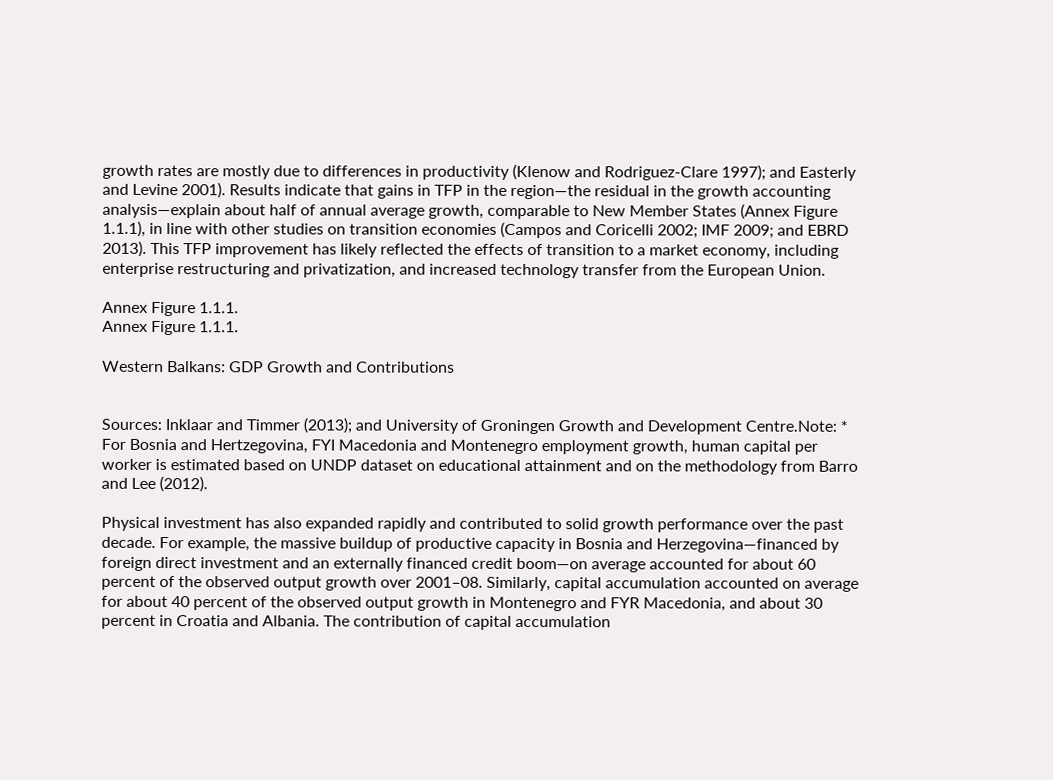growth rates are mostly due to differences in productivity (Klenow and Rodriguez-Clare 1997); and Easterly and Levine 2001). Results indicate that gains in TFP in the region—the residual in the growth accounting analysis—explain about half of annual average growth, comparable to New Member States (Annex Figure 1.1.1), in line with other studies on transition economies (Campos and Coricelli 2002; IMF 2009; and EBRD 2013). This TFP improvement has likely reflected the effects of transition to a market economy, including enterprise restructuring and privatization, and increased technology transfer from the European Union.

Annex Figure 1.1.1.
Annex Figure 1.1.1.

Western Balkans: GDP Growth and Contributions


Sources: Inklaar and Timmer (2013); and University of Groningen Growth and Development Centre.Note: * For Bosnia and Hertzegovina, FYI Macedonia and Montenegro employment growth, human capital per worker is estimated based on UNDP dataset on educational attainment and on the methodology from Barro and Lee (2012).

Physical investment has also expanded rapidly and contributed to solid growth performance over the past decade. For example, the massive buildup of productive capacity in Bosnia and Herzegovina—financed by foreign direct investment and an externally financed credit boom—on average accounted for about 60 percent of the observed output growth over 2001–08. Similarly, capital accumulation accounted on average for about 40 percent of the observed output growth in Montenegro and FYR Macedonia, and about 30 percent in Croatia and Albania. The contribution of capital accumulation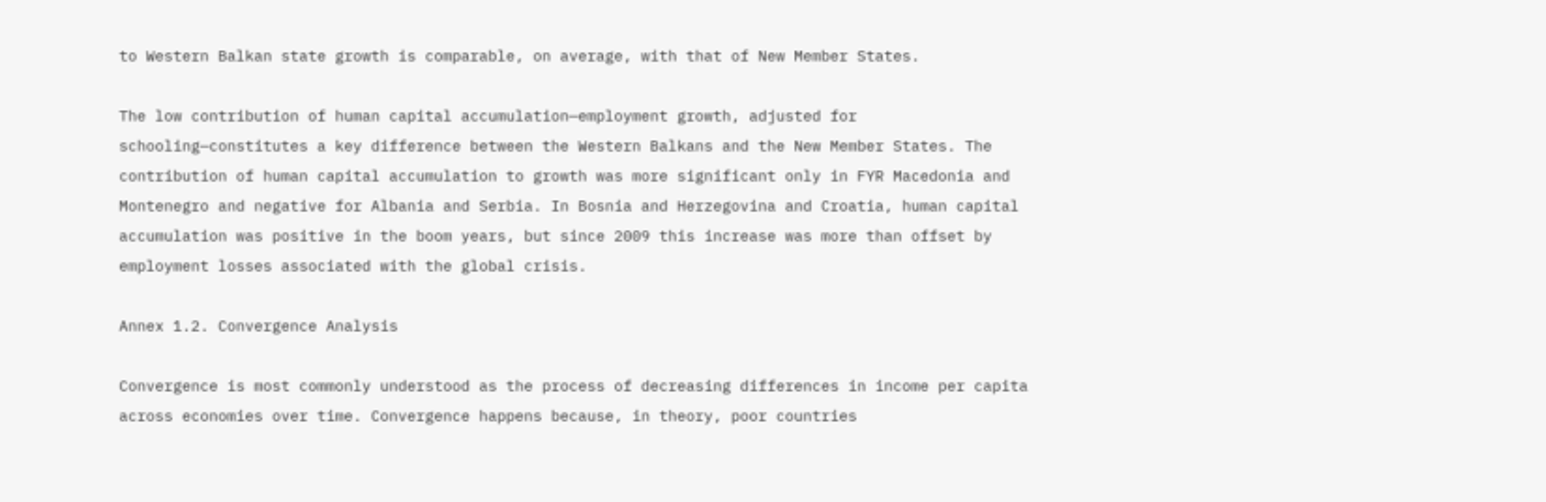to Western Balkan state growth is comparable, on average, with that of New Member States.

The low contribution of human capital accumulation—employment growth, adjusted for schooling—constitutes a key difference between the Western Balkans and the New Member States. The contribution of human capital accumulation to growth was more significant only in FYR Macedonia and Montenegro and negative for Albania and Serbia. In Bosnia and Herzegovina and Croatia, human capital accumulation was positive in the boom years, but since 2009 this increase was more than offset by employment losses associated with the global crisis.

Annex 1.2. Convergence Analysis

Convergence is most commonly understood as the process of decreasing differences in income per capita across economies over time. Convergence happens because, in theory, poor countries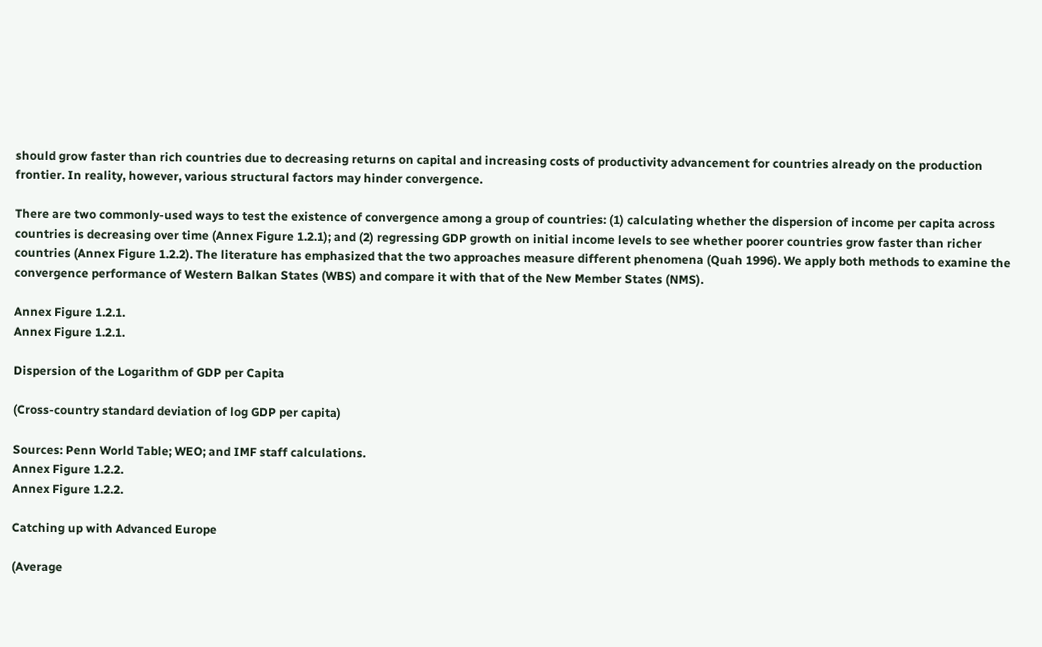should grow faster than rich countries due to decreasing returns on capital and increasing costs of productivity advancement for countries already on the production frontier. In reality, however, various structural factors may hinder convergence.

There are two commonly-used ways to test the existence of convergence among a group of countries: (1) calculating whether the dispersion of income per capita across countries is decreasing over time (Annex Figure 1.2.1); and (2) regressing GDP growth on initial income levels to see whether poorer countries grow faster than richer countries (Annex Figure 1.2.2). The literature has emphasized that the two approaches measure different phenomena (Quah 1996). We apply both methods to examine the convergence performance of Western Balkan States (WBS) and compare it with that of the New Member States (NMS).

Annex Figure 1.2.1.
Annex Figure 1.2.1.

Dispersion of the Logarithm of GDP per Capita

(Cross-country standard deviation of log GDP per capita)

Sources: Penn World Table; WEO; and IMF staff calculations.
Annex Figure 1.2.2.
Annex Figure 1.2.2.

Catching up with Advanced Europe

(Average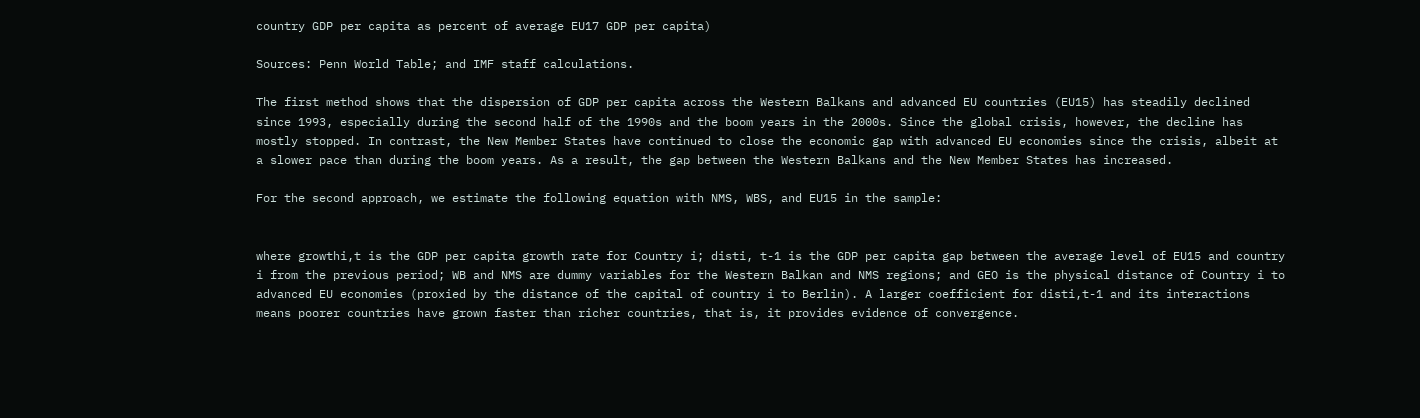country GDP per capita as percent of average EU17 GDP per capita)

Sources: Penn World Table; and IMF staff calculations.

The first method shows that the dispersion of GDP per capita across the Western Balkans and advanced EU countries (EU15) has steadily declined since 1993, especially during the second half of the 1990s and the boom years in the 2000s. Since the global crisis, however, the decline has mostly stopped. In contrast, the New Member States have continued to close the economic gap with advanced EU economies since the crisis, albeit at a slower pace than during the boom years. As a result, the gap between the Western Balkans and the New Member States has increased.

For the second approach, we estimate the following equation with NMS, WBS, and EU15 in the sample:


where growthi,t is the GDP per capita growth rate for Country i; disti, t-1 is the GDP per capita gap between the average level of EU15 and country i from the previous period; WB and NMS are dummy variables for the Western Balkan and NMS regions; and GEO is the physical distance of Country i to advanced EU economies (proxied by the distance of the capital of country i to Berlin). A larger coefficient for disti,t-1 and its interactions means poorer countries have grown faster than richer countries, that is, it provides evidence of convergence.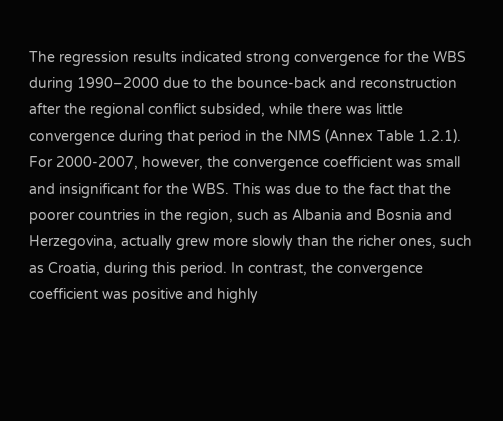The regression results indicated strong convergence for the WBS during 1990–2000 due to the bounce-back and reconstruction after the regional conflict subsided, while there was little convergence during that period in the NMS (Annex Table 1.2.1). For 2000-2007, however, the convergence coefficient was small and insignificant for the WBS. This was due to the fact that the poorer countries in the region, such as Albania and Bosnia and Herzegovina, actually grew more slowly than the richer ones, such as Croatia, during this period. In contrast, the convergence coefficient was positive and highly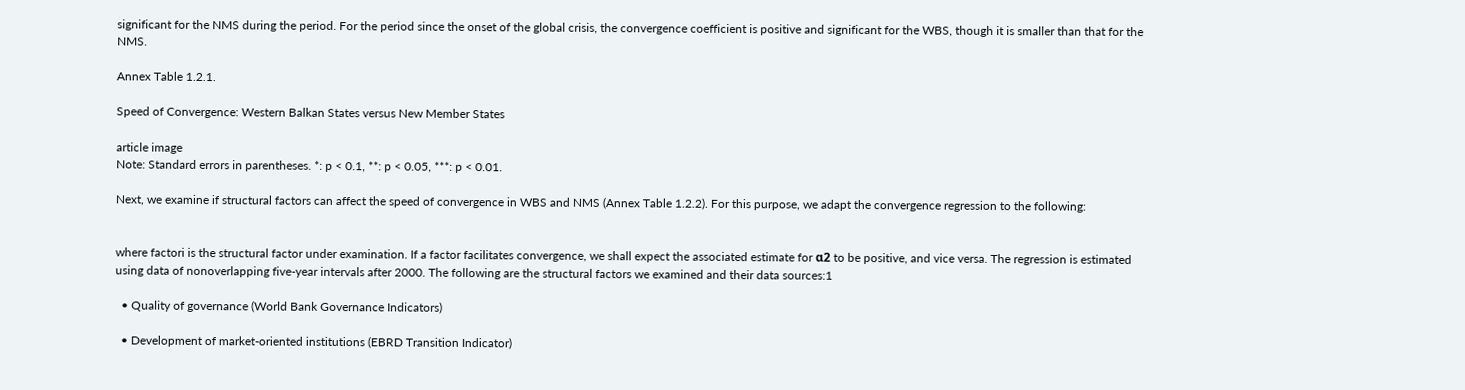significant for the NMS during the period. For the period since the onset of the global crisis, the convergence coefficient is positive and significant for the WBS, though it is smaller than that for the NMS.

Annex Table 1.2.1.

Speed of Convergence: Western Balkan States versus New Member States

article image
Note: Standard errors in parentheses. *: p < 0.1, **: p < 0.05, ***: p < 0.01.

Next, we examine if structural factors can affect the speed of convergence in WBS and NMS (Annex Table 1.2.2). For this purpose, we adapt the convergence regression to the following:


where factori is the structural factor under examination. If a factor facilitates convergence, we shall expect the associated estimate for α2 to be positive, and vice versa. The regression is estimated using data of nonoverlapping five-year intervals after 2000. The following are the structural factors we examined and their data sources:1

  • Quality of governance (World Bank Governance Indicators)

  • Development of market-oriented institutions (EBRD Transition Indicator)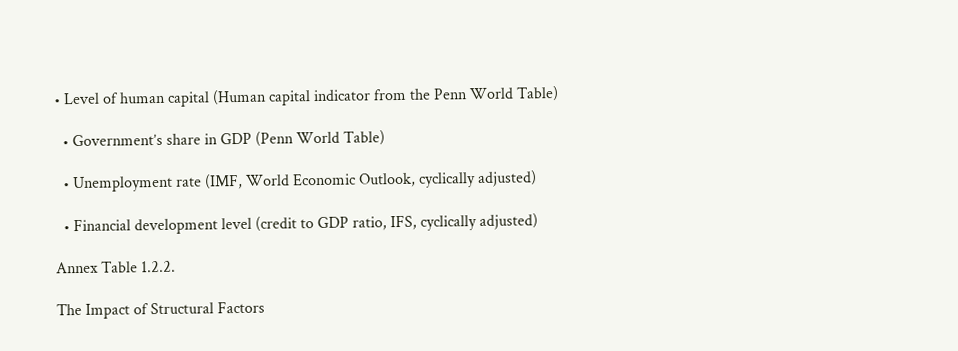• Level of human capital (Human capital indicator from the Penn World Table)

  • Government’s share in GDP (Penn World Table)

  • Unemployment rate (IMF, World Economic Outlook, cyclically adjusted)

  • Financial development level (credit to GDP ratio, IFS, cyclically adjusted)

Annex Table 1.2.2.

The Impact of Structural Factors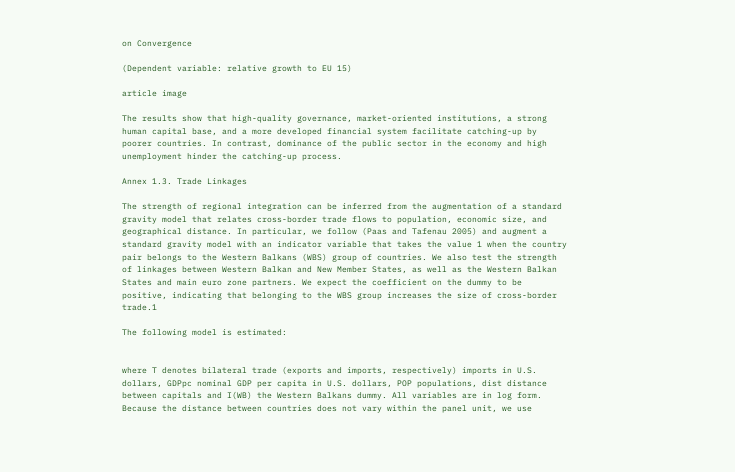on Convergence

(Dependent variable: relative growth to EU 15)

article image

The results show that high-quality governance, market-oriented institutions, a strong human capital base, and a more developed financial system facilitate catching-up by poorer countries. In contrast, dominance of the public sector in the economy and high unemployment hinder the catching-up process.

Annex 1.3. Trade Linkages

The strength of regional integration can be inferred from the augmentation of a standard gravity model that relates cross-border trade flows to population, economic size, and geographical distance. In particular, we follow (Paas and Tafenau 2005) and augment a standard gravity model with an indicator variable that takes the value 1 when the country pair belongs to the Western Balkans (WBS) group of countries. We also test the strength of linkages between Western Balkan and New Member States, as well as the Western Balkan States and main euro zone partners. We expect the coefficient on the dummy to be positive, indicating that belonging to the WBS group increases the size of cross-border trade.1

The following model is estimated:


where T denotes bilateral trade (exports and imports, respectively) imports in U.S. dollars, GDPpc nominal GDP per capita in U.S. dollars, POP populations, dist distance between capitals and I(WB) the Western Balkans dummy. All variables are in log form. Because the distance between countries does not vary within the panel unit, we use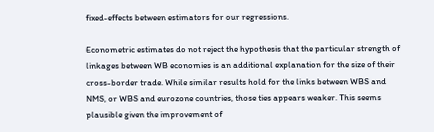fixed-effects between estimators for our regressions.

Econometric estimates do not reject the hypothesis that the particular strength of linkages between WB economies is an additional explanation for the size of their cross-border trade. While similar results hold for the links between WBS and NMS, or WBS and eurozone countries, those ties appears weaker. This seems plausible given the improvement of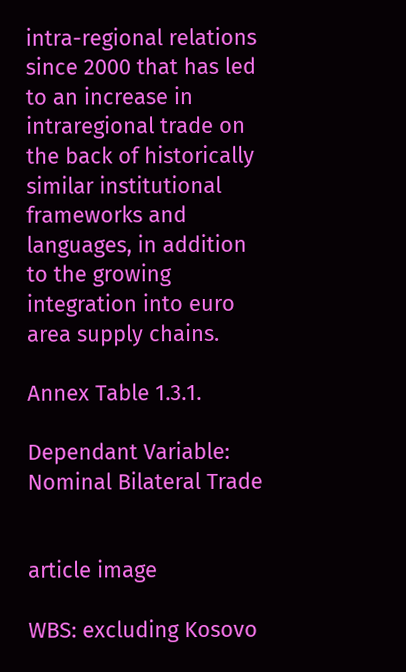intra-regional relations since 2000 that has led to an increase in intraregional trade on the back of historically similar institutional frameworks and languages, in addition to the growing integration into euro area supply chains.

Annex Table 1.3.1.

Dependant Variable: Nominal Bilateral Trade


article image

WBS: excluding Kosovo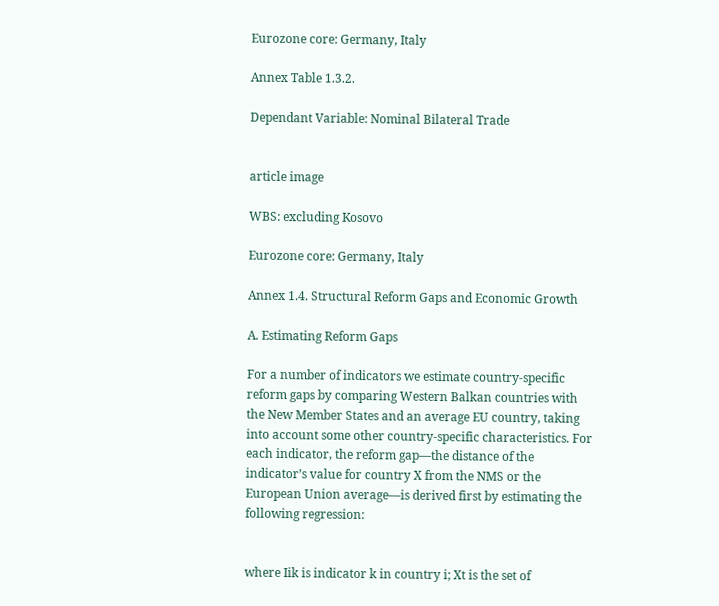Eurozone core: Germany, Italy

Annex Table 1.3.2.

Dependant Variable: Nominal Bilateral Trade


article image

WBS: excluding Kosovo

Eurozone core: Germany, Italy

Annex 1.4. Structural Reform Gaps and Economic Growth

A. Estimating Reform Gaps

For a number of indicators we estimate country-specific reform gaps by comparing Western Balkan countries with the New Member States and an average EU country, taking into account some other country-specific characteristics. For each indicator, the reform gap—the distance of the indicator’s value for country X from the NMS or the European Union average—is derived first by estimating the following regression:


where Iik is indicator k in country i; Xt is the set of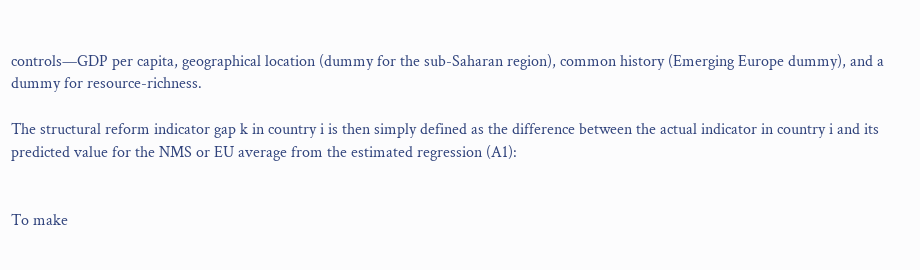controls—GDP per capita, geographical location (dummy for the sub-Saharan region), common history (Emerging Europe dummy), and a dummy for resource-richness.

The structural reform indicator gap k in country i is then simply defined as the difference between the actual indicator in country i and its predicted value for the NMS or EU average from the estimated regression (A1):


To make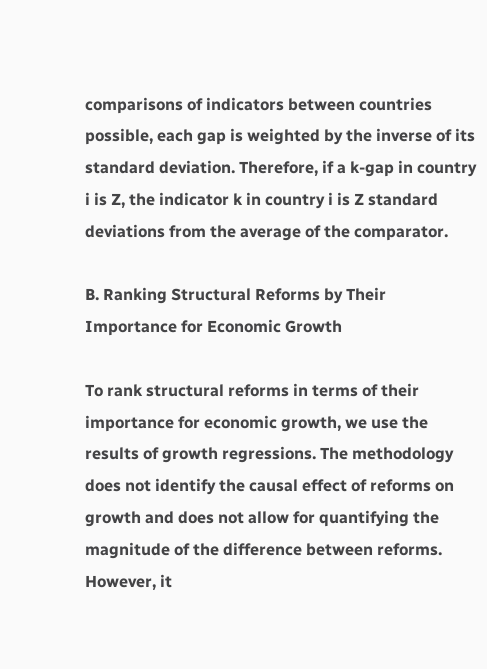comparisons of indicators between countries possible, each gap is weighted by the inverse of its standard deviation. Therefore, if a k-gap in country i is Z, the indicator k in country i is Z standard deviations from the average of the comparator.

B. Ranking Structural Reforms by Their Importance for Economic Growth

To rank structural reforms in terms of their importance for economic growth, we use the results of growth regressions. The methodology does not identify the causal effect of reforms on growth and does not allow for quantifying the magnitude of the difference between reforms. However, it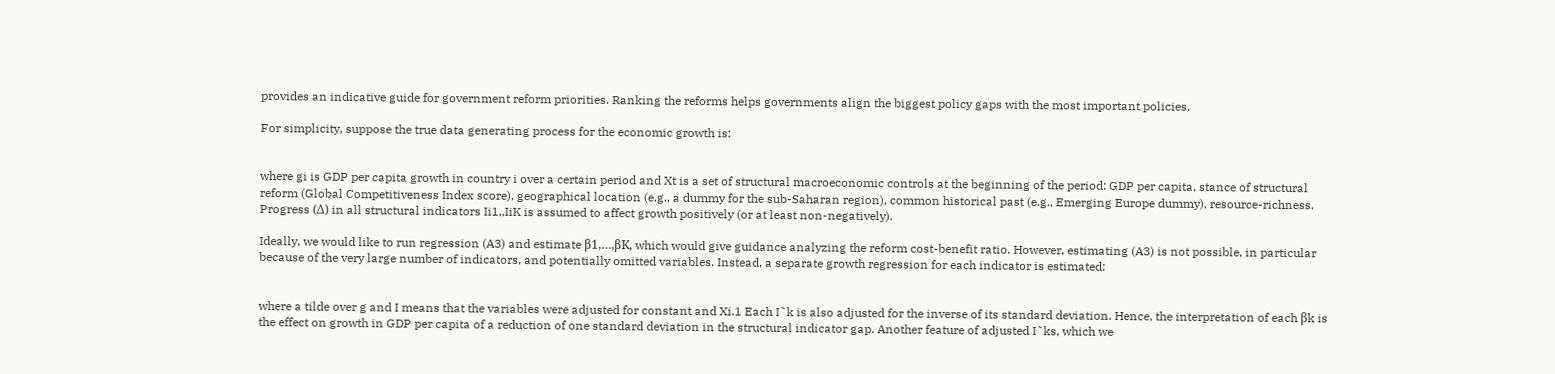provides an indicative guide for government reform priorities. Ranking the reforms helps governments align the biggest policy gaps with the most important policies.

For simplicity, suppose the true data generating process for the economic growth is:


where gi is GDP per capita growth in country i over a certain period and Xt is a set of structural macroeconomic controls at the beginning of the period: GDP per capita, stance of structural reform (Global Competitiveness Index score), geographical location (e.g., a dummy for the sub-Saharan region), common historical past (e.g., Emerging Europe dummy), resource-richness. Progress (Δ) in all structural indicators Ii1,,IiK is assumed to affect growth positively (or at least non-negatively).

Ideally, we would like to run regression (A3) and estimate β1,…,βK, which would give guidance analyzing the reform cost-benefit ratio. However, estimating (A3) is not possible, in particular because of the very large number of indicators, and potentially omitted variables. Instead, a separate growth regression for each indicator is estimated:


where a tilde over g and I means that the variables were adjusted for constant and Xi.1 Each I˜k is also adjusted for the inverse of its standard deviation. Hence, the interpretation of each βk is the effect on growth in GDP per capita of a reduction of one standard deviation in the structural indicator gap. Another feature of adjusted I˜ks, which we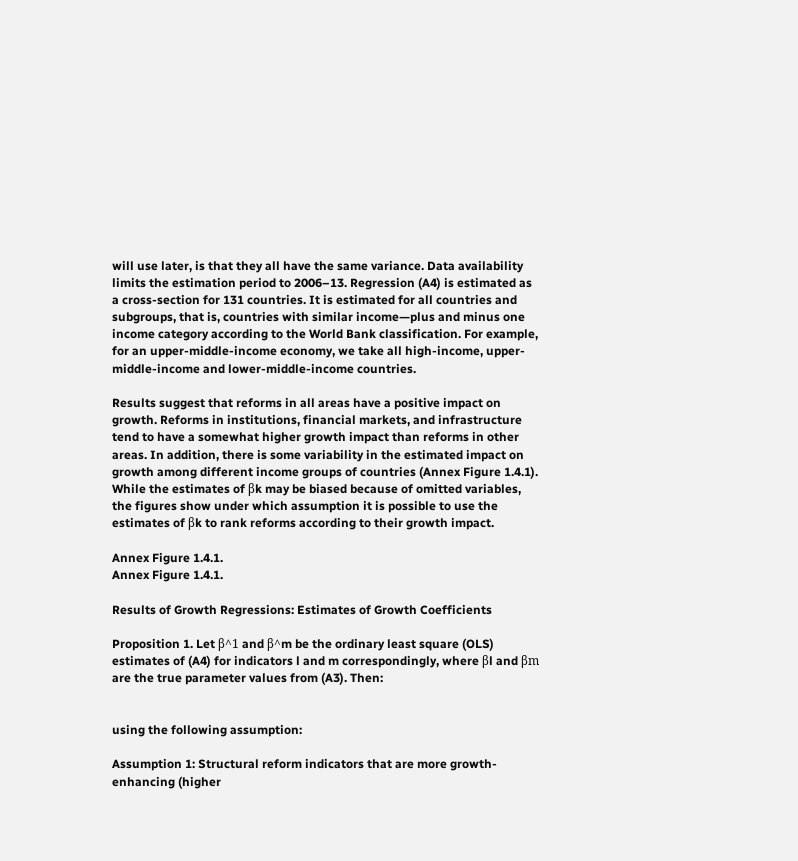will use later, is that they all have the same variance. Data availability limits the estimation period to 2006–13. Regression (A4) is estimated as a cross-section for 131 countries. It is estimated for all countries and subgroups, that is, countries with similar income—plus and minus one income category according to the World Bank classification. For example, for an upper-middle-income economy, we take all high-income, upper-middle-income and lower-middle-income countries.

Results suggest that reforms in all areas have a positive impact on growth. Reforms in institutions, financial markets, and infrastructure tend to have a somewhat higher growth impact than reforms in other areas. In addition, there is some variability in the estimated impact on growth among different income groups of countries (Annex Figure 1.4.1). While the estimates of βk may be biased because of omitted variables, the figures show under which assumption it is possible to use the estimates of βk to rank reforms according to their growth impact.

Annex Figure 1.4.1.
Annex Figure 1.4.1.

Results of Growth Regressions: Estimates of Growth Coefficients

Proposition 1. Let β^1 and β^m be the ordinary least square (OLS) estimates of (A4) for indicators l and m correspondingly, where βl and βm are the true parameter values from (A3). Then:


using the following assumption:

Assumption 1: Structural reform indicators that are more growth-enhancing (higher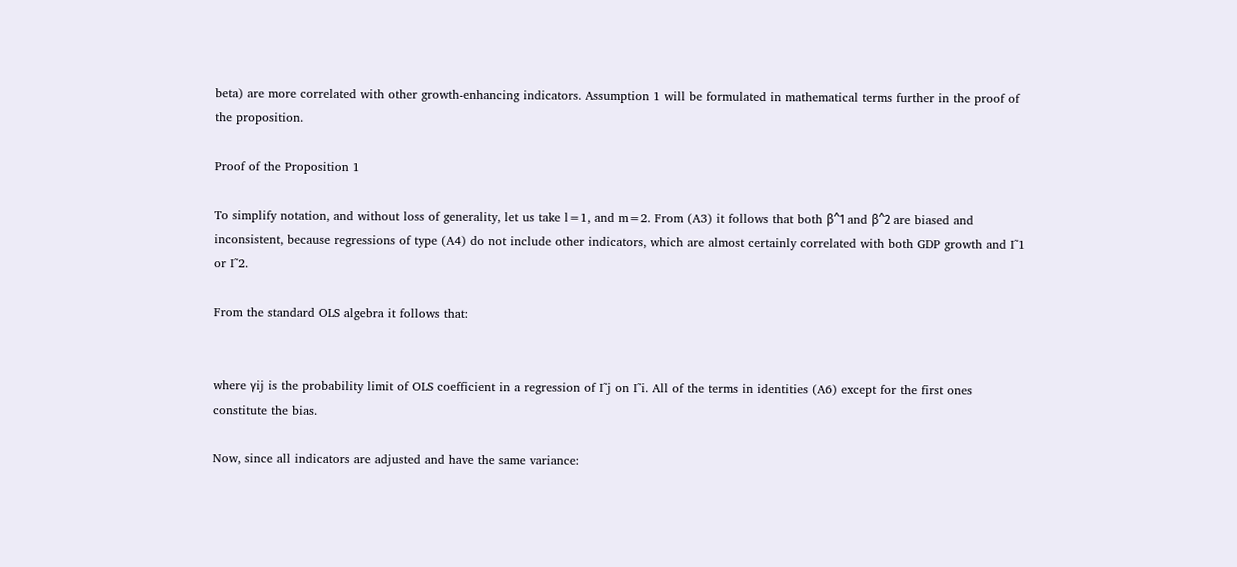beta) are more correlated with other growth-enhancing indicators. Assumption 1 will be formulated in mathematical terms further in the proof of the proposition.

Proof of the Proposition 1

To simplify notation, and without loss of generality, let us take l=1, and m=2. From (A3) it follows that both β^1 and β^2 are biased and inconsistent, because regressions of type (A4) do not include other indicators, which are almost certainly correlated with both GDP growth and I˜1 or I˜2.

From the standard OLS algebra it follows that:


where γij is the probability limit of OLS coefficient in a regression of I˜j on I˜i. All of the terms in identities (A6) except for the first ones constitute the bias.

Now, since all indicators are adjusted and have the same variance: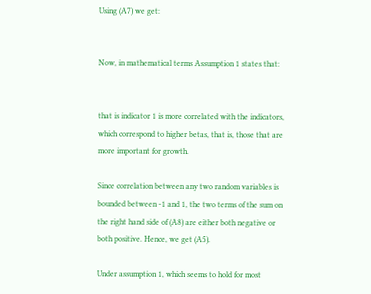Using (A7) we get:


Now, in mathematical terms Assumption 1 states that:


that is indicator 1 is more correlated with the indicators, which correspond to higher betas, that is, those that are more important for growth.

Since correlation between any two random variables is bounded between -1 and 1, the two terms of the sum on the right hand side of (A8) are either both negative or both positive. Hence, we get (A5).

Under assumption 1, which seems to hold for most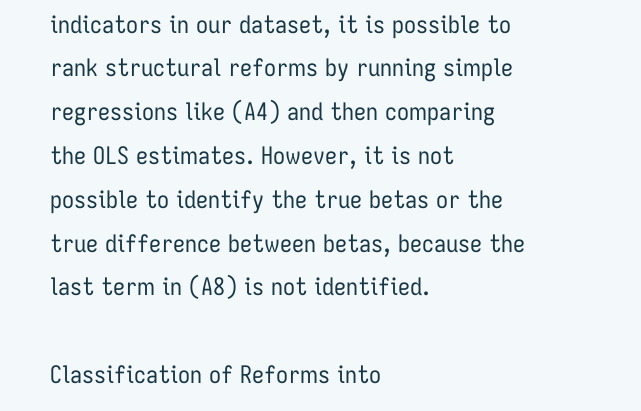indicators in our dataset, it is possible to rank structural reforms by running simple regressions like (A4) and then comparing the OLS estimates. However, it is not possible to identify the true betas or the true difference between betas, because the last term in (A8) is not identified.

Classification of Reforms into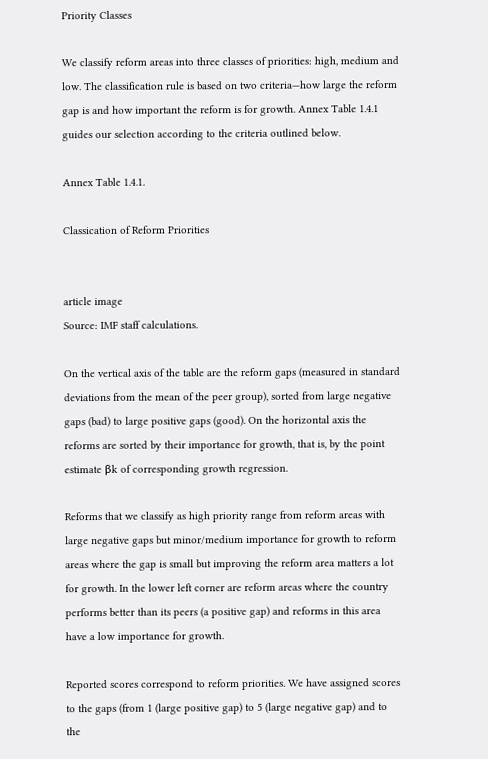Priority Classes

We classify reform areas into three classes of priorities: high, medium and low. The classification rule is based on two criteria—how large the reform gap is and how important the reform is for growth. Annex Table 1.4.1 guides our selection according to the criteria outlined below.

Annex Table 1.4.1.

Classication of Reform Priorities


article image
Source: IMF staff calculations.

On the vertical axis of the table are the reform gaps (measured in standard deviations from the mean of the peer group), sorted from large negative gaps (bad) to large positive gaps (good). On the horizontal axis the reforms are sorted by their importance for growth, that is, by the point estimate βk of corresponding growth regression.

Reforms that we classify as high priority range from reform areas with large negative gaps but minor/medium importance for growth to reform areas where the gap is small but improving the reform area matters a lot for growth. In the lower left corner are reform areas where the country performs better than its peers (a positive gap) and reforms in this area have a low importance for growth.

Reported scores correspond to reform priorities. We have assigned scores to the gaps (from 1 (large positive gap) to 5 (large negative gap) and to the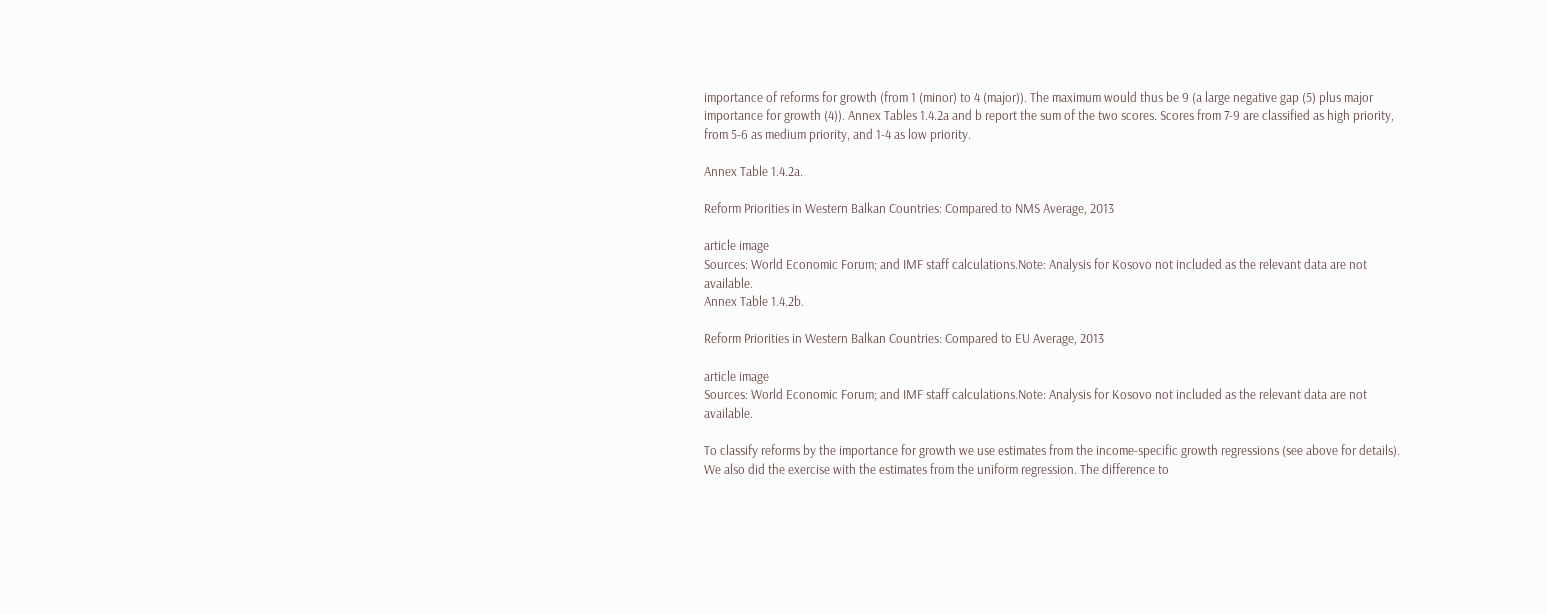importance of reforms for growth (from 1 (minor) to 4 (major)). The maximum would thus be 9 (a large negative gap (5) plus major importance for growth (4)). Annex Tables 1.4.2a and b report the sum of the two scores. Scores from 7-9 are classified as high priority, from 5-6 as medium priority, and 1-4 as low priority.

Annex Table 1.4.2a.

Reform Priorities in Western Balkan Countries: Compared to NMS Average, 2013

article image
Sources: World Economic Forum; and IMF staff calculations.Note: Analysis for Kosovo not included as the relevant data are not available.
Annex Table 1.4.2b.

Reform Priorities in Western Balkan Countries: Compared to EU Average, 2013

article image
Sources: World Economic Forum; and IMF staff calculations.Note: Analysis for Kosovo not included as the relevant data are not available.

To classify reforms by the importance for growth we use estimates from the income-specific growth regressions (see above for details). We also did the exercise with the estimates from the uniform regression. The difference to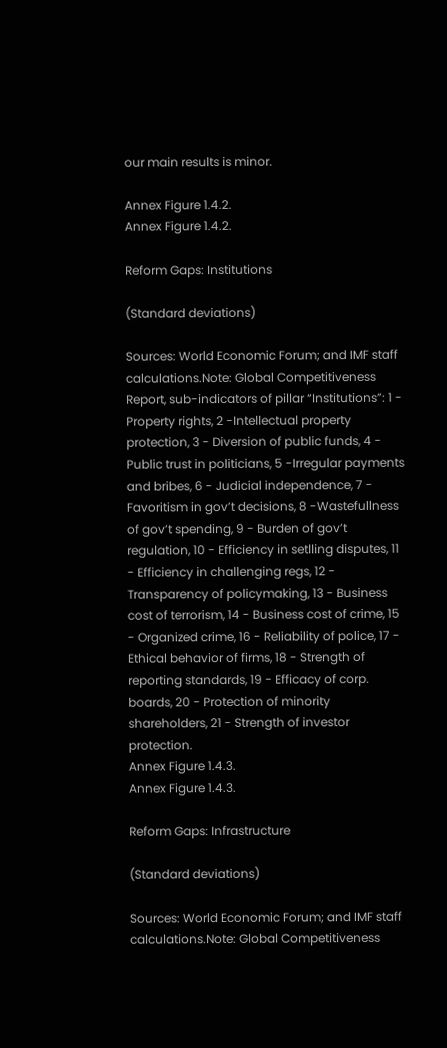our main results is minor.

Annex Figure 1.4.2.
Annex Figure 1.4.2.

Reform Gaps: Institutions

(Standard deviations)

Sources: World Economic Forum; and IMF staff calculations.Note: Global Competitiveness Report, sub-indicators of pillar “Institutions”: 1 - Property rights, 2 -Intellectual property protection, 3 - Diversion of public funds, 4 - Public trust in politicians, 5 -Irregular payments and bribes, 6 - Judicial independence, 7 - Favoritism in gov’t decisions, 8 -Wastefullness of gov’t spending, 9 - Burden of gov’t regulation, 10 - Efficiency in setlling disputes, 11 - Efficiency in challenging regs, 12 - Transparency of policymaking, 13 - Business cost of terrorism, 14 - Business cost of crime, 15 - Organized crime, 16 - Reliability of police, 17 - Ethical behavior of firms, 18 - Strength of reporting standards, 19 - Efficacy of corp. boards, 20 - Protection of minority shareholders, 21 - Strength of investor protection.
Annex Figure 1.4.3.
Annex Figure 1.4.3.

Reform Gaps: Infrastructure

(Standard deviations)

Sources: World Economic Forum; and IMF staff calculations.Note: Global Competitiveness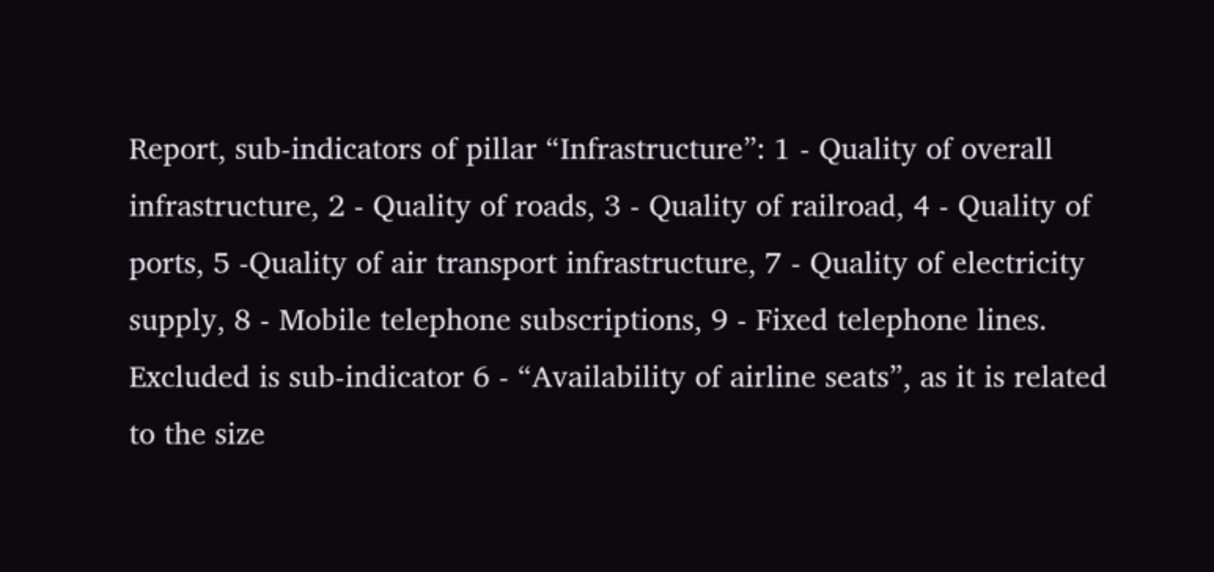Report, sub-indicators of pillar “Infrastructure”: 1 - Quality of overall infrastructure, 2 - Quality of roads, 3 - Quality of railroad, 4 - Quality of ports, 5 -Quality of air transport infrastructure, 7 - Quality of electricity supply, 8 - Mobile telephone subscriptions, 9 - Fixed telephone lines. Excluded is sub-indicator 6 - “Availability of airline seats”, as it is related to the size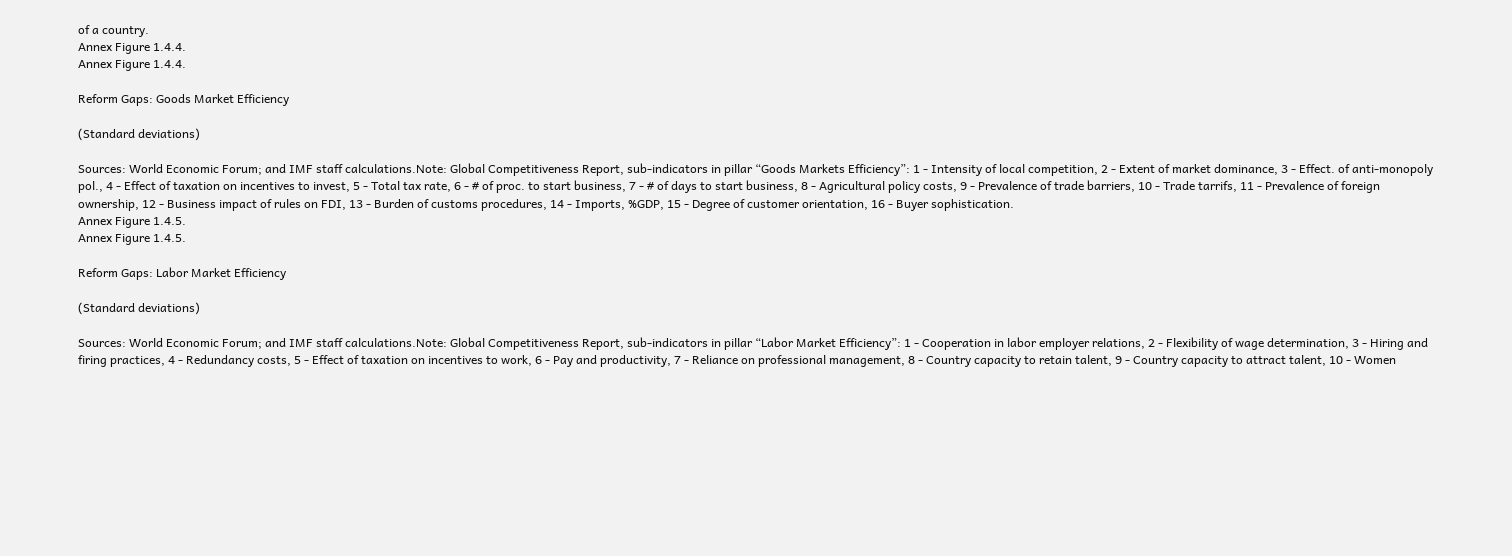of a country.
Annex Figure 1.4.4.
Annex Figure 1.4.4.

Reform Gaps: Goods Market Efficiency

(Standard deviations)

Sources: World Economic Forum; and IMF staff calculations.Note: Global Competitiveness Report, sub-indicators in pillar “Goods Markets Efficiency”: 1 - Intensity of local competition, 2 - Extent of market dominance, 3 - Effect. of anti-monopoly pol., 4 - Effect of taxation on incentives to invest, 5 - Total tax rate, 6 - # of proc. to start business, 7 - # of days to start business, 8 - Agricultural policy costs, 9 - Prevalence of trade barriers, 10 - Trade tarrifs, 11 - Prevalence of foreign ownership, 12 - Business impact of rules on FDI, 13 - Burden of customs procedures, 14 - Imports, %GDP, 15 - Degree of customer orientation, 16 - Buyer sophistication.
Annex Figure 1.4.5.
Annex Figure 1.4.5.

Reform Gaps: Labor Market Efficiency

(Standard deviations)

Sources: World Economic Forum; and IMF staff calculations.Note: Global Competitiveness Report, sub-indicators in pillar “Labor Market Efficiency”: 1 - Cooperation in labor employer relations, 2 - Flexibility of wage determination, 3 - Hiring and firing practices, 4 - Redundancy costs, 5 - Effect of taxation on incentives to work, 6 - Pay and productivity, 7 - Reliance on professional management, 8 - Country capacity to retain talent, 9 - Country capacity to attract talent, 10 - Women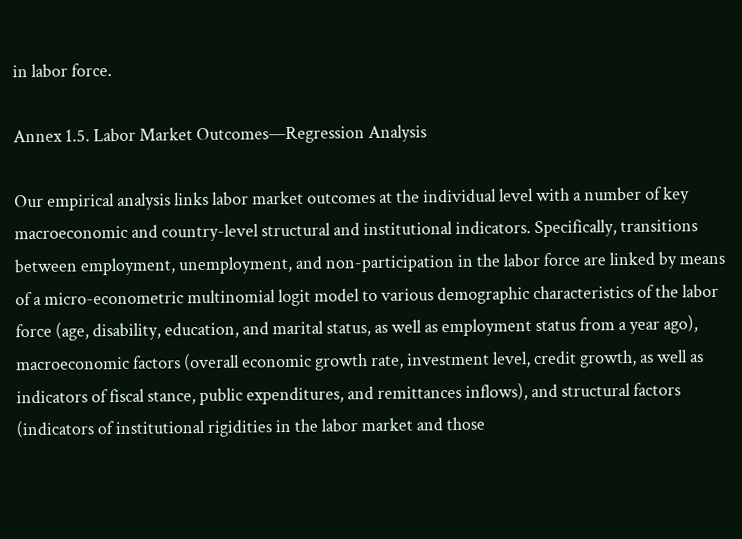in labor force.

Annex 1.5. Labor Market Outcomes—Regression Analysis

Our empirical analysis links labor market outcomes at the individual level with a number of key macroeconomic and country-level structural and institutional indicators. Specifically, transitions between employment, unemployment, and non-participation in the labor force are linked by means of a micro-econometric multinomial logit model to various demographic characteristics of the labor force (age, disability, education, and marital status, as well as employment status from a year ago), macroeconomic factors (overall economic growth rate, investment level, credit growth, as well as indicators of fiscal stance, public expenditures, and remittances inflows), and structural factors (indicators of institutional rigidities in the labor market and those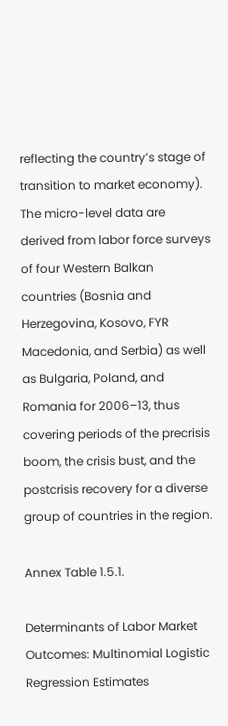reflecting the country’s stage of transition to market economy). The micro-level data are derived from labor force surveys of four Western Balkan countries (Bosnia and Herzegovina, Kosovo, FYR Macedonia, and Serbia) as well as Bulgaria, Poland, and Romania for 2006–13, thus covering periods of the precrisis boom, the crisis bust, and the postcrisis recovery for a diverse group of countries in the region.

Annex Table 1.5.1.

Determinants of Labor Market Outcomes: Multinomial Logistic Regression Estimates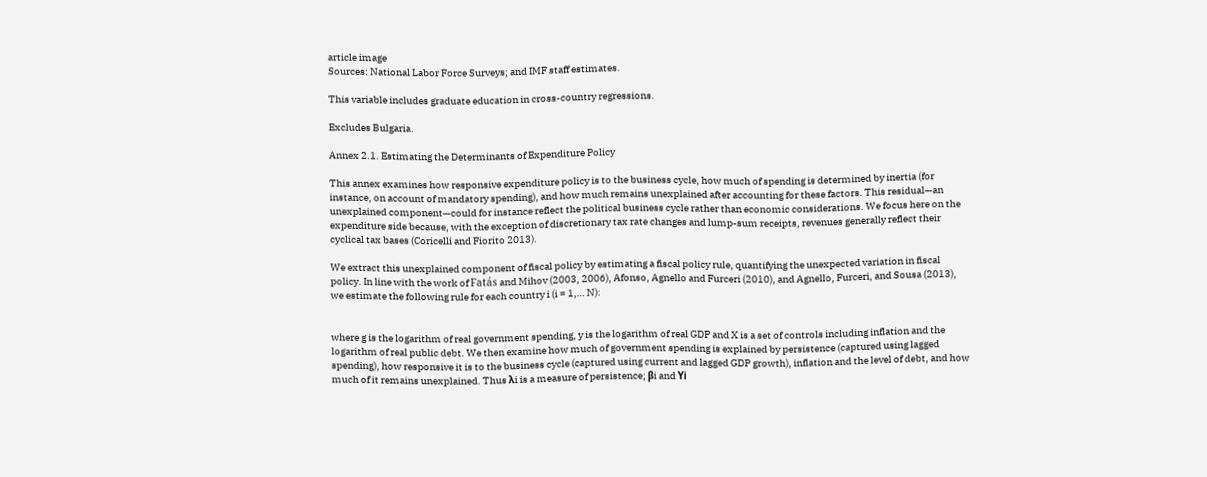article image
Sources: National Labor Force Surveys; and IMF staff estimates.

This variable includes graduate education in cross-country regressions.

Excludes Bulgaria.

Annex 2.1. Estimating the Determinants of Expenditure Policy

This annex examines how responsive expenditure policy is to the business cycle, how much of spending is determined by inertia (for instance, on account of mandatory spending), and how much remains unexplained after accounting for these factors. This residual—an unexplained component—could for instance reflect the political business cycle rather than economic considerations. We focus here on the expenditure side because, with the exception of discretionary tax rate changes and lump-sum receipts, revenues generally reflect their cyclical tax bases (Coricelli and Fiorito 2013).

We extract this unexplained component of fiscal policy by estimating a fiscal policy rule, quantifying the unexpected variation in fiscal policy. In line with the work of Fatás and Mihov (2003, 2006), Afonso, Agnello and Furceri (2010), and Agnello, Furceri, and Sousa (2013), we estimate the following rule for each country i (i = 1,… N):


where g is the logarithm of real government spending, y is the logarithm of real GDP and X is a set of controls including inflation and the logarithm of real public debt. We then examine how much of government spending is explained by persistence (captured using lagged spending), how responsive it is to the business cycle (captured using current and lagged GDP growth), inflation and the level of debt, and how much of it remains unexplained. Thus λi is a measure of persistence; βi and Υi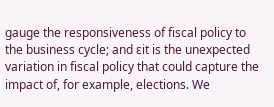gauge the responsiveness of fiscal policy to the business cycle; and εit is the unexpected variation in fiscal policy that could capture the impact of, for example, elections. We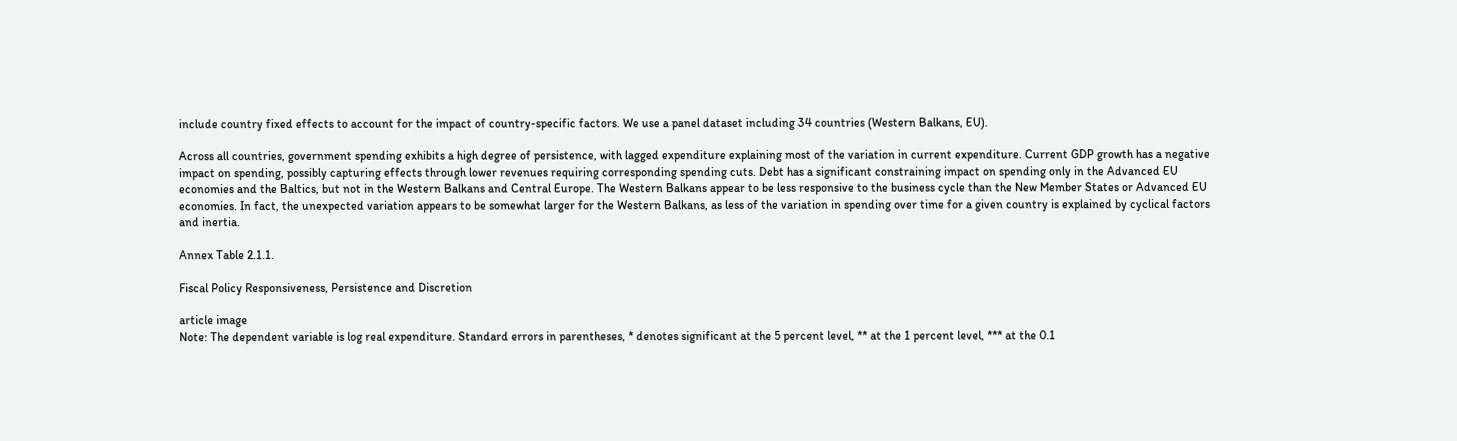include country fixed effects to account for the impact of country-specific factors. We use a panel dataset including 34 countries (Western Balkans, EU).

Across all countries, government spending exhibits a high degree of persistence, with lagged expenditure explaining most of the variation in current expenditure. Current GDP growth has a negative impact on spending, possibly capturing effects through lower revenues requiring corresponding spending cuts. Debt has a significant constraining impact on spending only in the Advanced EU economies and the Baltics, but not in the Western Balkans and Central Europe. The Western Balkans appear to be less responsive to the business cycle than the New Member States or Advanced EU economies. In fact, the unexpected variation appears to be somewhat larger for the Western Balkans, as less of the variation in spending over time for a given country is explained by cyclical factors and inertia.

Annex Table 2.1.1.

Fiscal Policy Responsiveness, Persistence and Discretion

article image
Note: The dependent variable is log real expenditure. Standard errors in parentheses, * denotes significant at the 5 percent level, ** at the 1 percent level, *** at the 0.1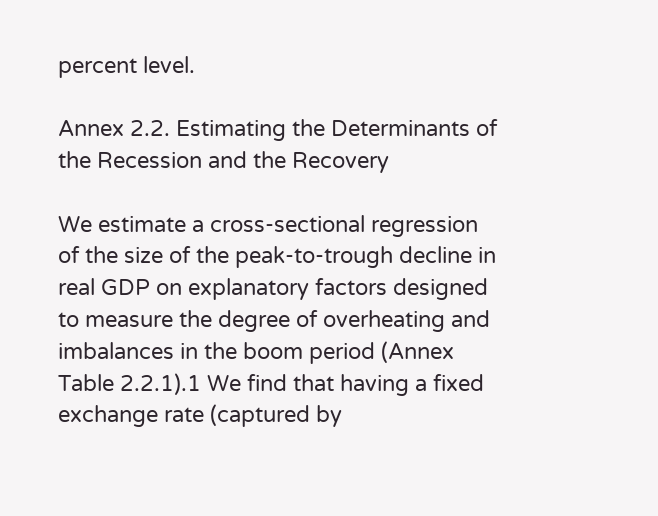percent level.

Annex 2.2. Estimating the Determinants of the Recession and the Recovery

We estimate a cross-sectional regression of the size of the peak-to-trough decline in real GDP on explanatory factors designed to measure the degree of overheating and imbalances in the boom period (Annex Table 2.2.1).1 We find that having a fixed exchange rate (captured by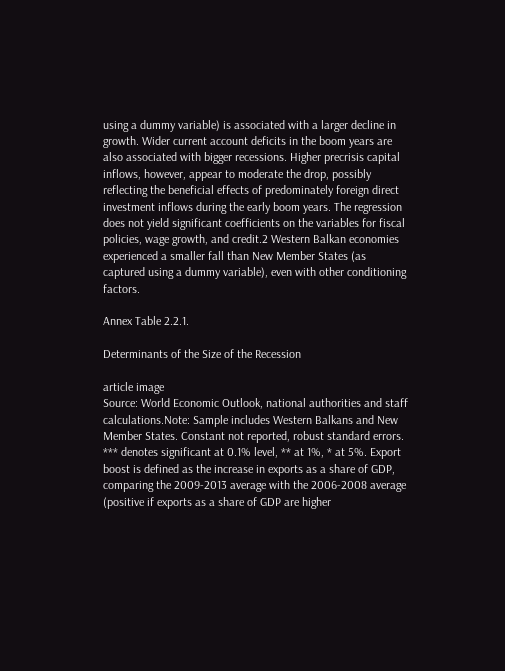using a dummy variable) is associated with a larger decline in growth. Wider current account deficits in the boom years are also associated with bigger recessions. Higher precrisis capital inflows, however, appear to moderate the drop, possibly reflecting the beneficial effects of predominately foreign direct investment inflows during the early boom years. The regression does not yield significant coefficients on the variables for fiscal policies, wage growth, and credit.2 Western Balkan economies experienced a smaller fall than New Member States (as captured using a dummy variable), even with other conditioning factors.

Annex Table 2.2.1.

Determinants of the Size of the Recession

article image
Source: World Economic Outlook, national authorities and staff calculations.Note: Sample includes Western Balkans and New Member States. Constant not reported, robust standard errors. *** denotes significant at 0.1% level, ** at 1%, * at 5%. Export boost is defined as the increase in exports as a share of GDP, comparing the 2009-2013 average with the 2006-2008 average (positive if exports as a share of GDP are higher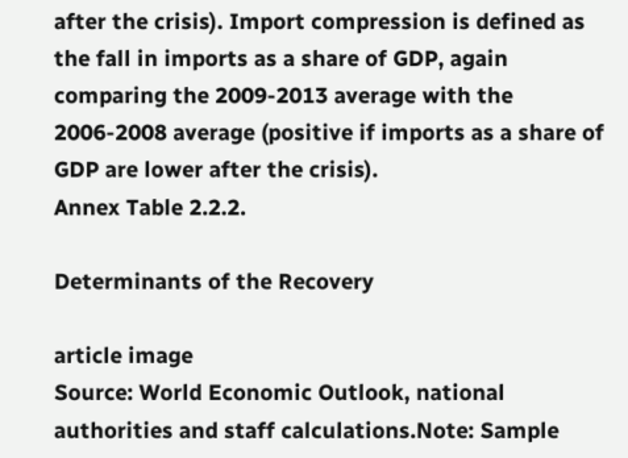after the crisis). Import compression is defined as the fall in imports as a share of GDP, again comparing the 2009-2013 average with the 2006-2008 average (positive if imports as a share of GDP are lower after the crisis).
Annex Table 2.2.2.

Determinants of the Recovery

article image
Source: World Economic Outlook, national authorities and staff calculations.Note: Sample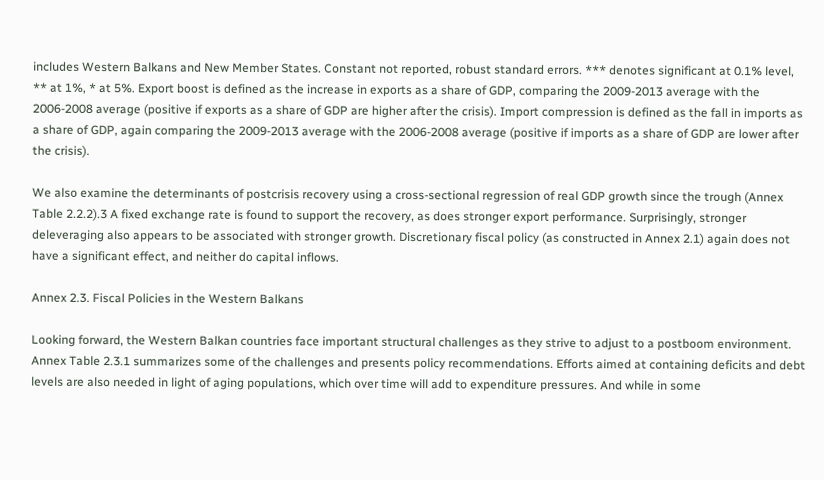includes Western Balkans and New Member States. Constant not reported, robust standard errors. *** denotes significant at 0.1% level, ** at 1%, * at 5%. Export boost is defined as the increase in exports as a share of GDP, comparing the 2009-2013 average with the 2006-2008 average (positive if exports as a share of GDP are higher after the crisis). Import compression is defined as the fall in imports as a share of GDP, again comparing the 2009-2013 average with the 2006-2008 average (positive if imports as a share of GDP are lower after the crisis).

We also examine the determinants of postcrisis recovery using a cross-sectional regression of real GDP growth since the trough (Annex Table 2.2.2).3 A fixed exchange rate is found to support the recovery, as does stronger export performance. Surprisingly, stronger deleveraging also appears to be associated with stronger growth. Discretionary fiscal policy (as constructed in Annex 2.1) again does not have a significant effect, and neither do capital inflows.

Annex 2.3. Fiscal Policies in the Western Balkans

Looking forward, the Western Balkan countries face important structural challenges as they strive to adjust to a postboom environment. Annex Table 2.3.1 summarizes some of the challenges and presents policy recommendations. Efforts aimed at containing deficits and debt levels are also needed in light of aging populations, which over time will add to expenditure pressures. And while in some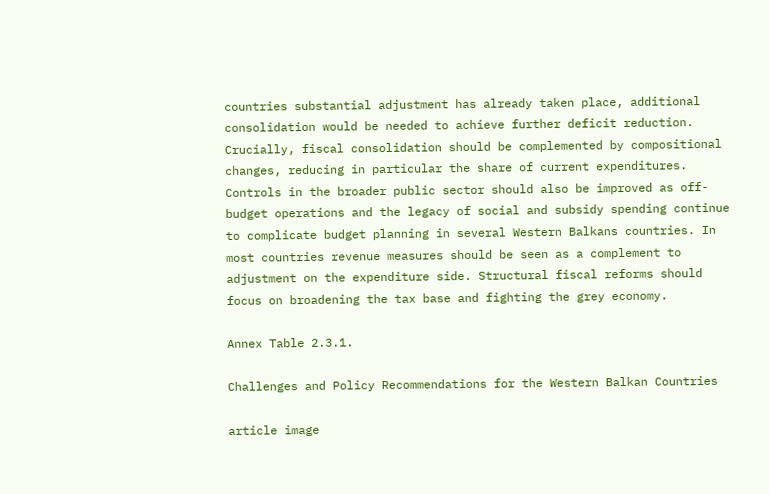countries substantial adjustment has already taken place, additional consolidation would be needed to achieve further deficit reduction. Crucially, fiscal consolidation should be complemented by compositional changes, reducing in particular the share of current expenditures. Controls in the broader public sector should also be improved as off-budget operations and the legacy of social and subsidy spending continue to complicate budget planning in several Western Balkans countries. In most countries revenue measures should be seen as a complement to adjustment on the expenditure side. Structural fiscal reforms should focus on broadening the tax base and fighting the grey economy.

Annex Table 2.3.1.

Challenges and Policy Recommendations for the Western Balkan Countries

article image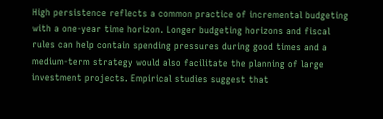High persistence reflects a common practice of incremental budgeting with a one-year time horizon. Longer budgeting horizons and fiscal rules can help contain spending pressures during good times and a medium-term strategy would also facilitate the planning of large investment projects. Empirical studies suggest that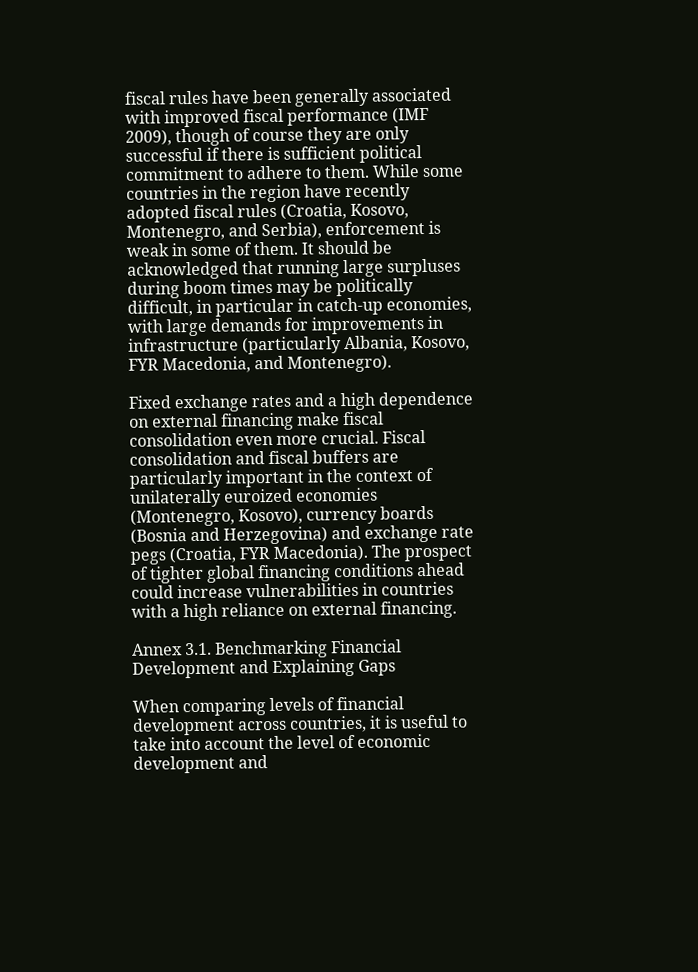fiscal rules have been generally associated with improved fiscal performance (IMF 2009), though of course they are only successful if there is sufficient political commitment to adhere to them. While some countries in the region have recently adopted fiscal rules (Croatia, Kosovo, Montenegro, and Serbia), enforcement is weak in some of them. It should be acknowledged that running large surpluses during boom times may be politically difficult, in particular in catch-up economies, with large demands for improvements in infrastructure (particularly Albania, Kosovo, FYR Macedonia, and Montenegro).

Fixed exchange rates and a high dependence on external financing make fiscal consolidation even more crucial. Fiscal consolidation and fiscal buffers are particularly important in the context of unilaterally euroized economies (Montenegro, Kosovo), currency boards (Bosnia and Herzegovina) and exchange rate pegs (Croatia, FYR Macedonia). The prospect of tighter global financing conditions ahead could increase vulnerabilities in countries with a high reliance on external financing.

Annex 3.1. Benchmarking Financial Development and Explaining Gaps

When comparing levels of financial development across countries, it is useful to take into account the level of economic development and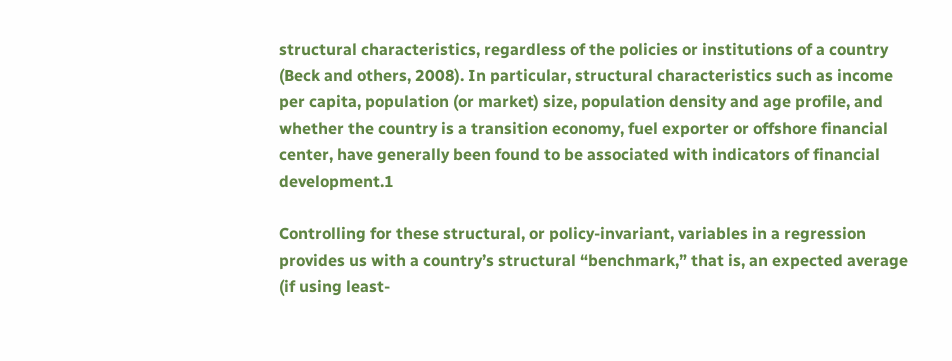structural characteristics, regardless of the policies or institutions of a country (Beck and others, 2008). In particular, structural characteristics such as income per capita, population (or market) size, population density and age profile, and whether the country is a transition economy, fuel exporter or offshore financial center, have generally been found to be associated with indicators of financial development.1

Controlling for these structural, or policy-invariant, variables in a regression provides us with a country’s structural “benchmark,” that is, an expected average (if using least-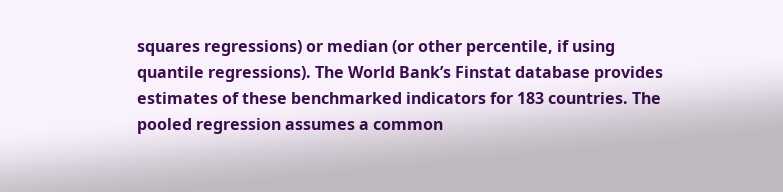squares regressions) or median (or other percentile, if using quantile regressions). The World Bank’s Finstat database provides estimates of these benchmarked indicators for 183 countries. The pooled regression assumes a common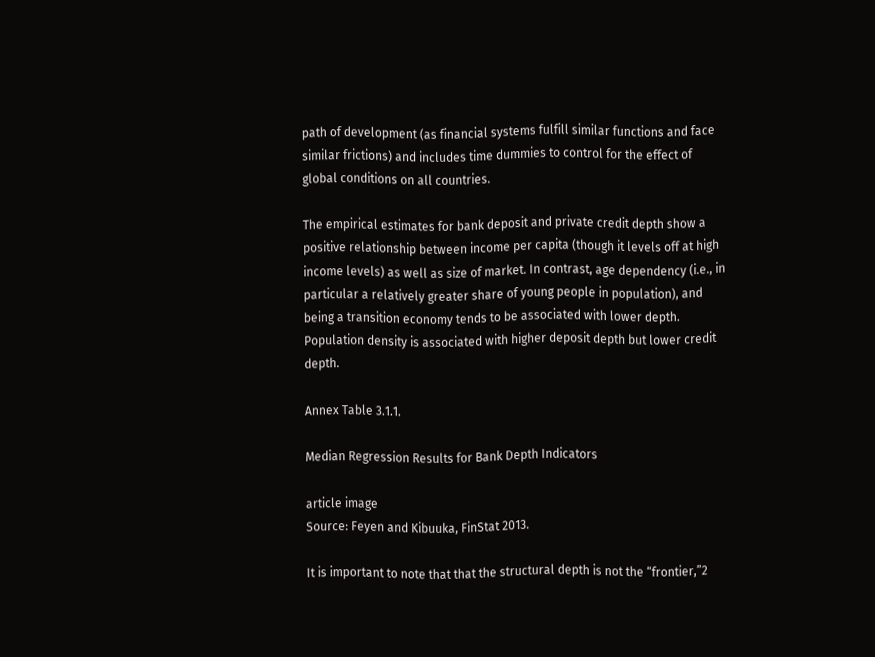path of development (as financial systems fulfill similar functions and face similar frictions) and includes time dummies to control for the effect of global conditions on all countries.

The empirical estimates for bank deposit and private credit depth show a positive relationship between income per capita (though it levels off at high income levels) as well as size of market. In contrast, age dependency (i.e., in particular a relatively greater share of young people in population), and being a transition economy tends to be associated with lower depth. Population density is associated with higher deposit depth but lower credit depth.

Annex Table 3.1.1.

Median Regression Results for Bank Depth Indicators

article image
Source: Feyen and Kibuuka, FinStat 2013.

It is important to note that that the structural depth is not the “frontier,”2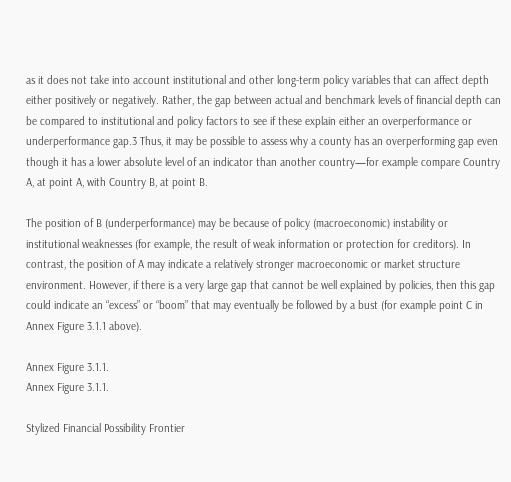as it does not take into account institutional and other long-term policy variables that can affect depth either positively or negatively. Rather, the gap between actual and benchmark levels of financial depth can be compared to institutional and policy factors to see if these explain either an overperformance or underperformance gap.3 Thus, it may be possible to assess why a county has an overperforming gap even though it has a lower absolute level of an indicator than another country—for example compare Country A, at point A, with Country B, at point B.

The position of B (underperformance) may be because of policy (macroeconomic) instability or institutional weaknesses (for example, the result of weak information or protection for creditors). In contrast, the position of A may indicate a relatively stronger macroeconomic or market structure environment. However, if there is a very large gap that cannot be well explained by policies, then this gap could indicate an “excess” or “boom” that may eventually be followed by a bust (for example point C in Annex Figure 3.1.1 above).

Annex Figure 3.1.1.
Annex Figure 3.1.1.

Stylized Financial Possibility Frontier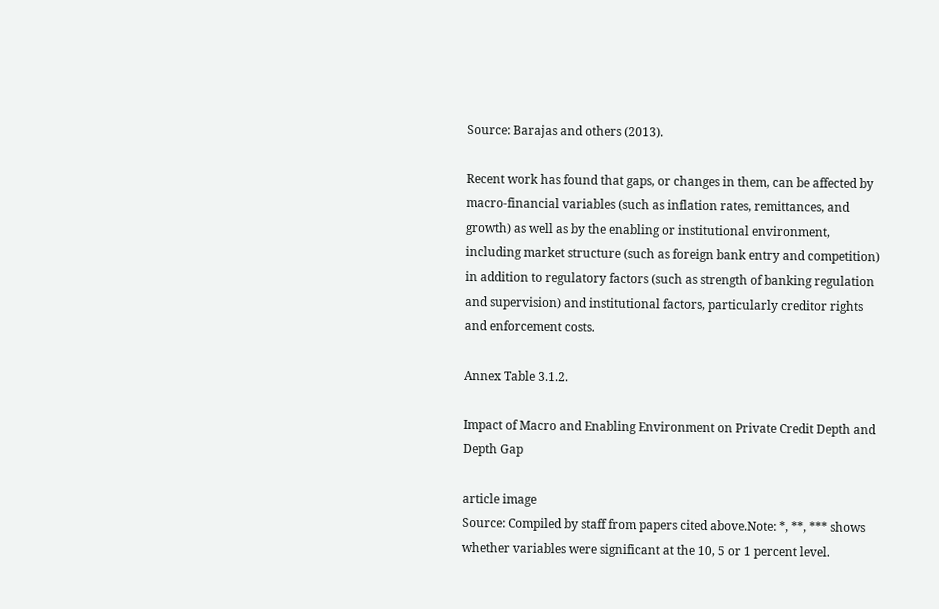Source: Barajas and others (2013).

Recent work has found that gaps, or changes in them, can be affected by macro-financial variables (such as inflation rates, remittances, and growth) as well as by the enabling or institutional environment, including market structure (such as foreign bank entry and competition) in addition to regulatory factors (such as strength of banking regulation and supervision) and institutional factors, particularly creditor rights and enforcement costs.

Annex Table 3.1.2.

Impact of Macro and Enabling Environment on Private Credit Depth and Depth Gap

article image
Source: Compiled by staff from papers cited above.Note: *, **, *** shows whether variables were significant at the 10, 5 or 1 percent level.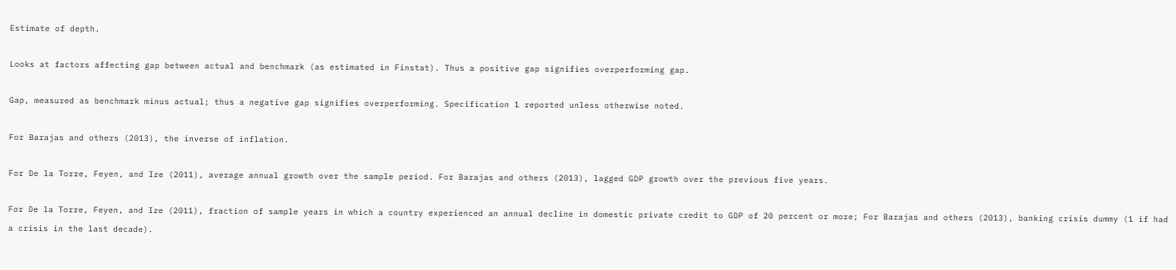Estimate of depth.

Looks at factors affecting gap between actual and benchmark (as estimated in Finstat). Thus a positive gap signifies overperforming gap.

Gap, measured as benchmark minus actual; thus a negative gap signifies overperforming. Specification 1 reported unless otherwise noted.

For Barajas and others (2013), the inverse of inflation.

For De la Torre, Feyen, and Ize (2011), average annual growth over the sample period. For Barajas and others (2013), lagged GDP growth over the previous five years.

For De la Torre, Feyen, and Ize (2011), fraction of sample years in which a country experienced an annual decline in domestic private credit to GDP of 20 percent or more; For Barajas and others (2013), banking crisis dummy (1 if had a crisis in the last decade).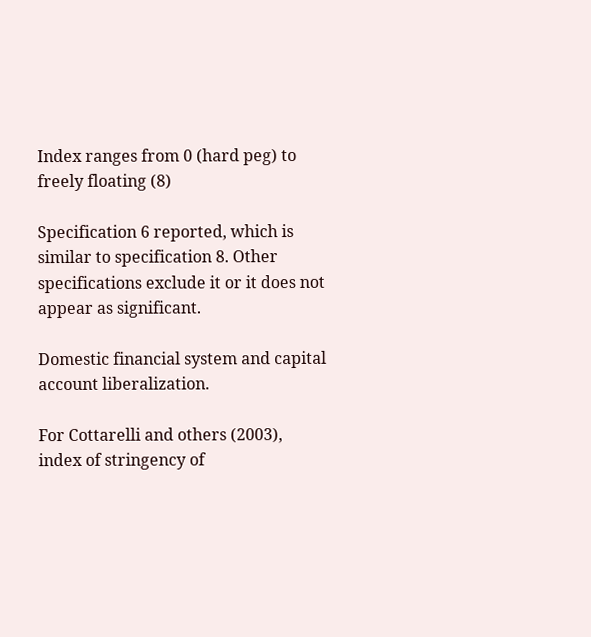Index ranges from 0 (hard peg) to freely floating (8)

Specification 6 reported, which is similar to specification 8. Other specifications exclude it or it does not appear as significant.

Domestic financial system and capital account liberalization.

For Cottarelli and others (2003), index of stringency of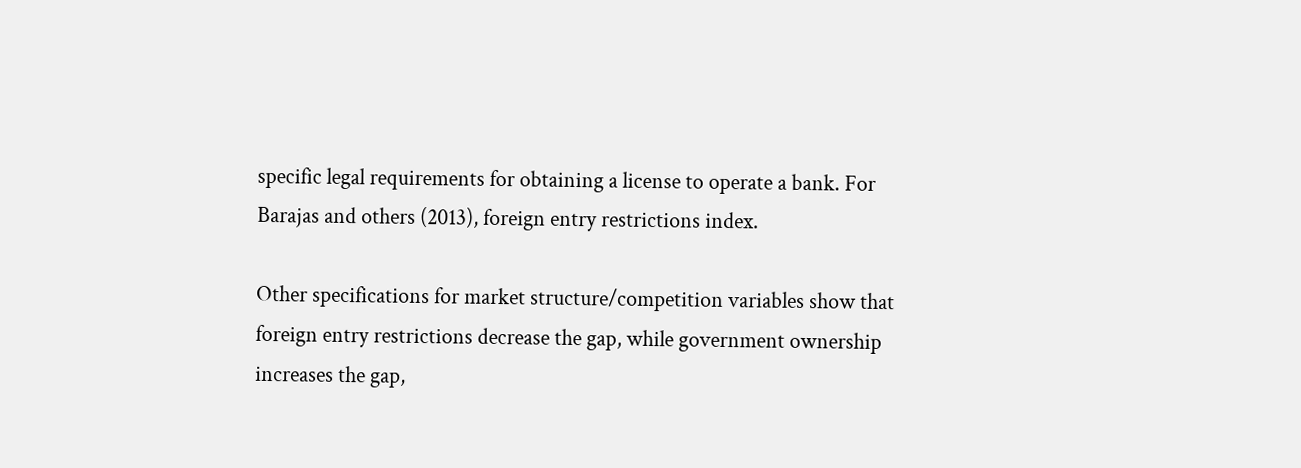specific legal requirements for obtaining a license to operate a bank. For Barajas and others (2013), foreign entry restrictions index.

Other specifications for market structure/competition variables show that foreign entry restrictions decrease the gap, while government ownership increases the gap,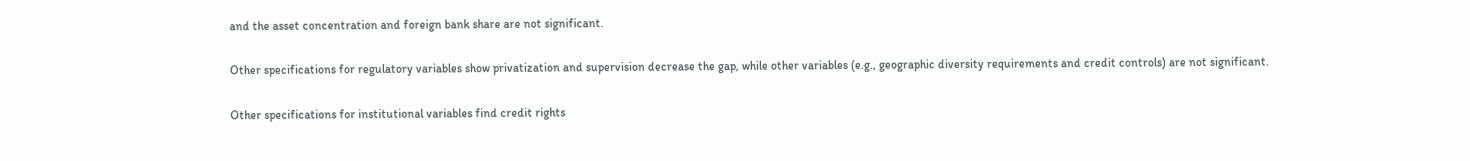and the asset concentration and foreign bank share are not significant.

Other specifications for regulatory variables show privatization and supervision decrease the gap, while other variables (e.g., geographic diversity requirements and credit controls) are not significant.

Other specifications for institutional variables find credit rights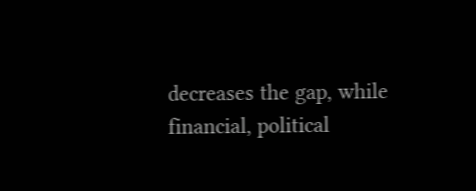decreases the gap, while financial, political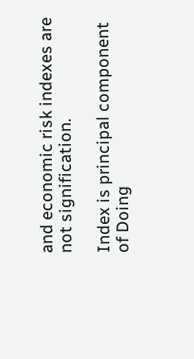and economic risk indexes are not signification.

Index is principal component of Doing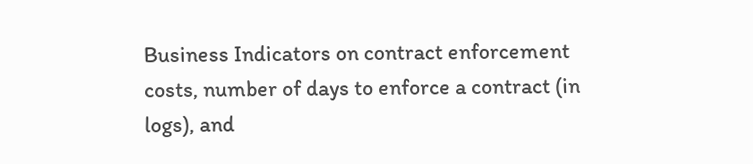Business Indicators on contract enforcement costs, number of days to enforce a contract (in logs), and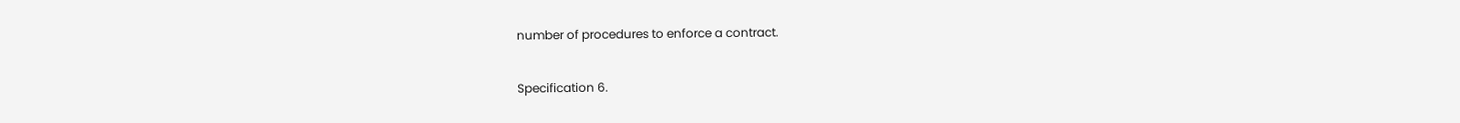number of procedures to enforce a contract.

Specification 6.